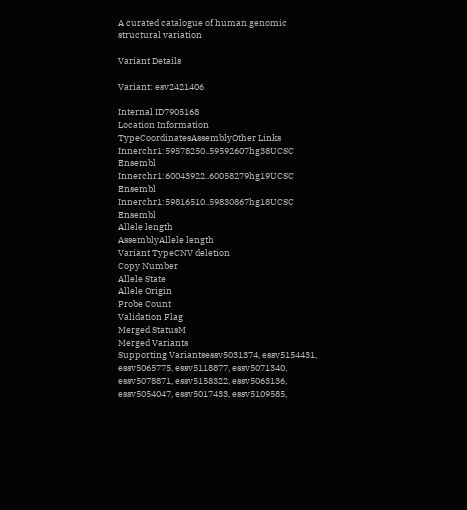A curated catalogue of human genomic structural variation

Variant Details

Variant: esv2421406

Internal ID7905168
Location Information
TypeCoordinatesAssemblyOther Links
Innerchr1:59578250..59592607hg38UCSC Ensembl
Innerchr1:60043922..60058279hg19UCSC Ensembl
Innerchr1:59816510..59830867hg18UCSC Ensembl
Allele length
AssemblyAllele length
Variant TypeCNV deletion
Copy Number
Allele State
Allele Origin
Probe Count
Validation Flag
Merged StatusM
Merged Variants
Supporting Variantsessv5031374, essv5154431, essv5065775, essv5118877, essv5071340, essv5078871, essv5158322, essv5063136, essv5054047, essv5017433, essv5109585,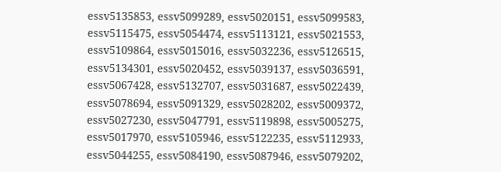essv5135853, essv5099289, essv5020151, essv5099583, essv5115475, essv5054474, essv5113121, essv5021553, essv5109864, essv5015016, essv5032236, essv5126515, essv5134301, essv5020452, essv5039137, essv5036591, essv5067428, essv5132707, essv5031687, essv5022439, essv5078694, essv5091329, essv5028202, essv5009372, essv5027230, essv5047791, essv5119898, essv5005275, essv5017970, essv5105946, essv5122235, essv5112933, essv5044255, essv5084190, essv5087946, essv5079202,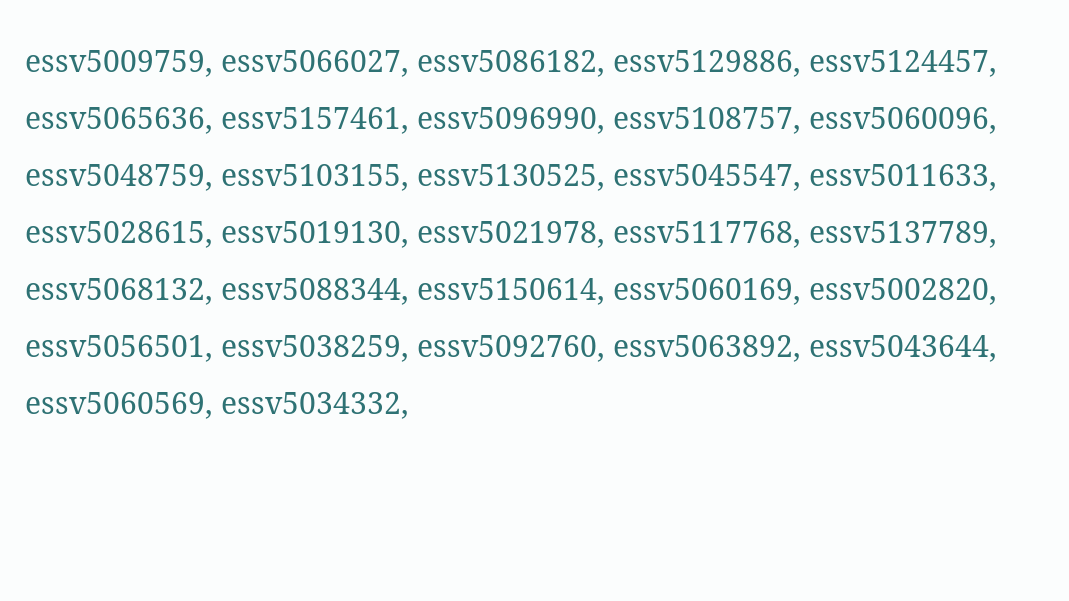essv5009759, essv5066027, essv5086182, essv5129886, essv5124457, essv5065636, essv5157461, essv5096990, essv5108757, essv5060096, essv5048759, essv5103155, essv5130525, essv5045547, essv5011633, essv5028615, essv5019130, essv5021978, essv5117768, essv5137789, essv5068132, essv5088344, essv5150614, essv5060169, essv5002820, essv5056501, essv5038259, essv5092760, essv5063892, essv5043644, essv5060569, essv5034332,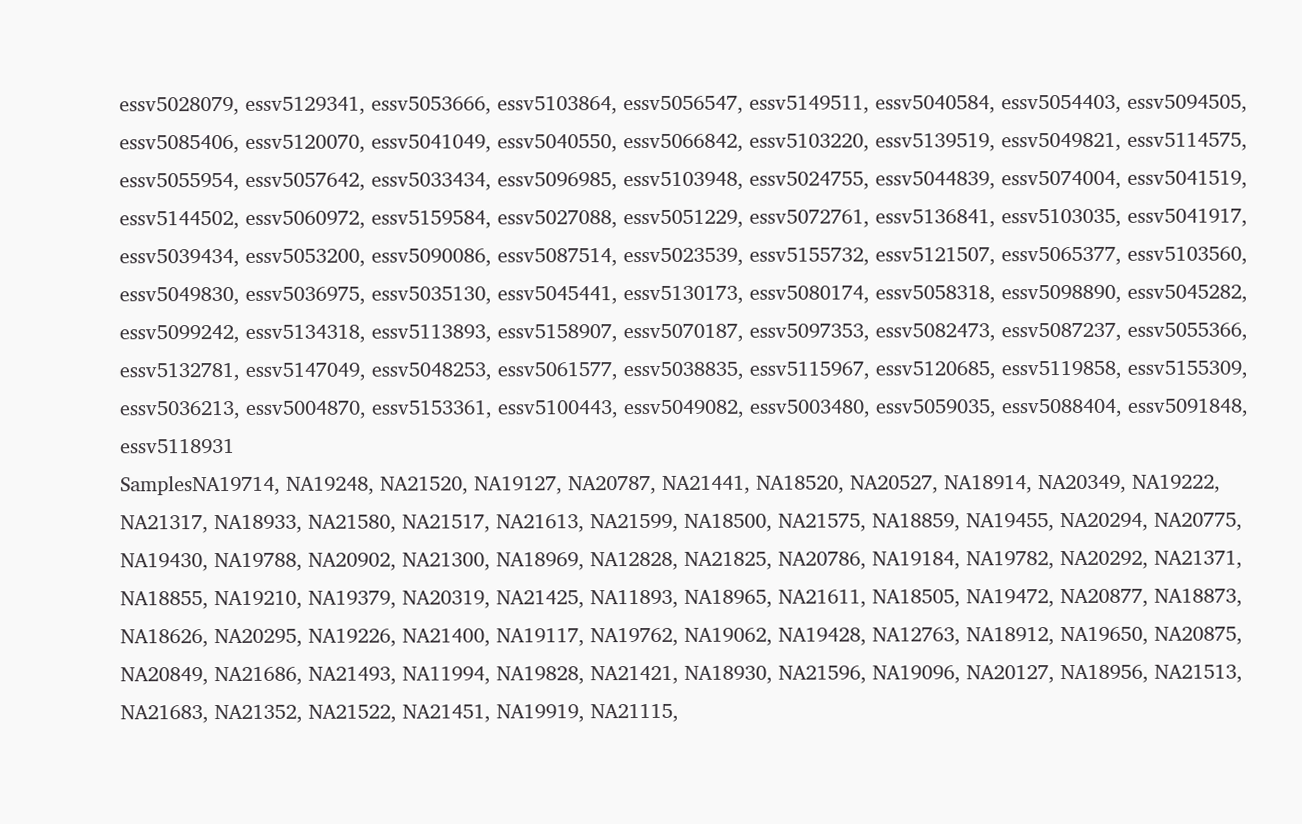essv5028079, essv5129341, essv5053666, essv5103864, essv5056547, essv5149511, essv5040584, essv5054403, essv5094505, essv5085406, essv5120070, essv5041049, essv5040550, essv5066842, essv5103220, essv5139519, essv5049821, essv5114575, essv5055954, essv5057642, essv5033434, essv5096985, essv5103948, essv5024755, essv5044839, essv5074004, essv5041519, essv5144502, essv5060972, essv5159584, essv5027088, essv5051229, essv5072761, essv5136841, essv5103035, essv5041917, essv5039434, essv5053200, essv5090086, essv5087514, essv5023539, essv5155732, essv5121507, essv5065377, essv5103560, essv5049830, essv5036975, essv5035130, essv5045441, essv5130173, essv5080174, essv5058318, essv5098890, essv5045282, essv5099242, essv5134318, essv5113893, essv5158907, essv5070187, essv5097353, essv5082473, essv5087237, essv5055366, essv5132781, essv5147049, essv5048253, essv5061577, essv5038835, essv5115967, essv5120685, essv5119858, essv5155309, essv5036213, essv5004870, essv5153361, essv5100443, essv5049082, essv5003480, essv5059035, essv5088404, essv5091848, essv5118931
SamplesNA19714, NA19248, NA21520, NA19127, NA20787, NA21441, NA18520, NA20527, NA18914, NA20349, NA19222, NA21317, NA18933, NA21580, NA21517, NA21613, NA21599, NA18500, NA21575, NA18859, NA19455, NA20294, NA20775, NA19430, NA19788, NA20902, NA21300, NA18969, NA12828, NA21825, NA20786, NA19184, NA19782, NA20292, NA21371, NA18855, NA19210, NA19379, NA20319, NA21425, NA11893, NA18965, NA21611, NA18505, NA19472, NA20877, NA18873, NA18626, NA20295, NA19226, NA21400, NA19117, NA19762, NA19062, NA19428, NA12763, NA18912, NA19650, NA20875, NA20849, NA21686, NA21493, NA11994, NA19828, NA21421, NA18930, NA21596, NA19096, NA20127, NA18956, NA21513, NA21683, NA21352, NA21522, NA21451, NA19919, NA21115,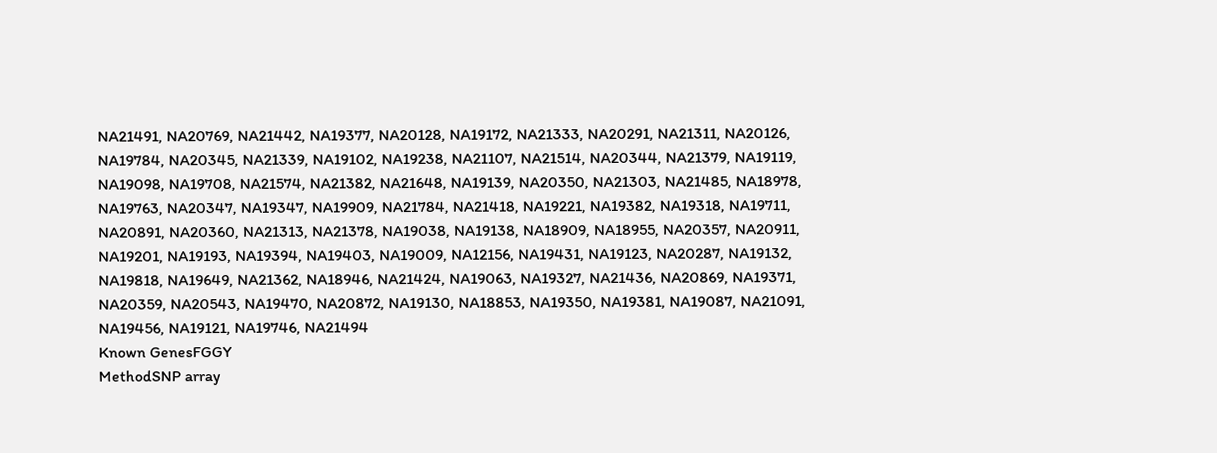NA21491, NA20769, NA21442, NA19377, NA20128, NA19172, NA21333, NA20291, NA21311, NA20126, NA19784, NA20345, NA21339, NA19102, NA19238, NA21107, NA21514, NA20344, NA21379, NA19119, NA19098, NA19708, NA21574, NA21382, NA21648, NA19139, NA20350, NA21303, NA21485, NA18978, NA19763, NA20347, NA19347, NA19909, NA21784, NA21418, NA19221, NA19382, NA19318, NA19711, NA20891, NA20360, NA21313, NA21378, NA19038, NA19138, NA18909, NA18955, NA20357, NA20911, NA19201, NA19193, NA19394, NA19403, NA19009, NA12156, NA19431, NA19123, NA20287, NA19132, NA19818, NA19649, NA21362, NA18946, NA21424, NA19063, NA19327, NA21436, NA20869, NA19371, NA20359, NA20543, NA19470, NA20872, NA19130, NA18853, NA19350, NA19381, NA19087, NA21091, NA19456, NA19121, NA19746, NA21494
Known GenesFGGY
MethodSNP array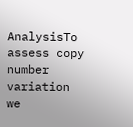AnalysisTo assess copy number variation we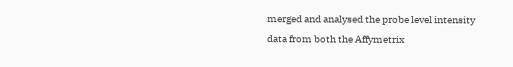merged and analysed the probe level intensity data from both the Affymetrix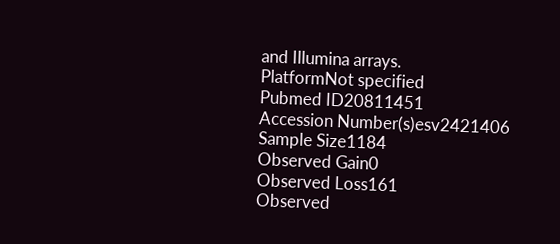and Illumina arrays.
PlatformNot specified
Pubmed ID20811451
Accession Number(s)esv2421406
Sample Size1184
Observed Gain0
Observed Loss161
Observed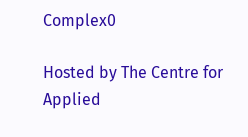Complex0

Hosted by The Centre for Applied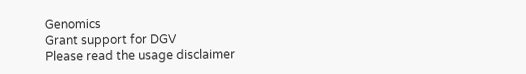Genomics
Grant support for DGV
Please read the usage disclaimer